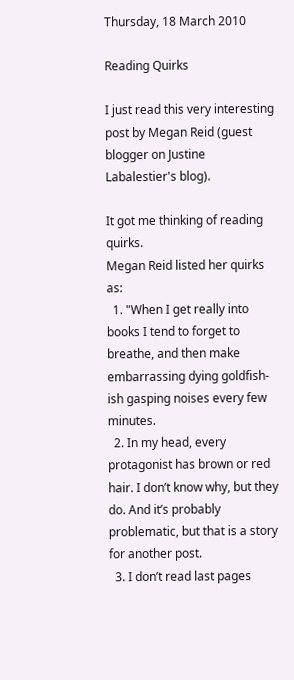Thursday, 18 March 2010

Reading Quirks

I just read this very interesting post by Megan Reid (guest blogger on Justine Labalestier's blog).

It got me thinking of reading quirks.
Megan Reid listed her quirks as:
  1. "When I get really into books I tend to forget to breathe, and then make embarrassing dying goldfish-ish gasping noises every few minutes.
  2. In my head, every protagonist has brown or red hair. I don’t know why, but they do. And it’s probably problematic, but that is a story for another post.
  3. I don’t read last pages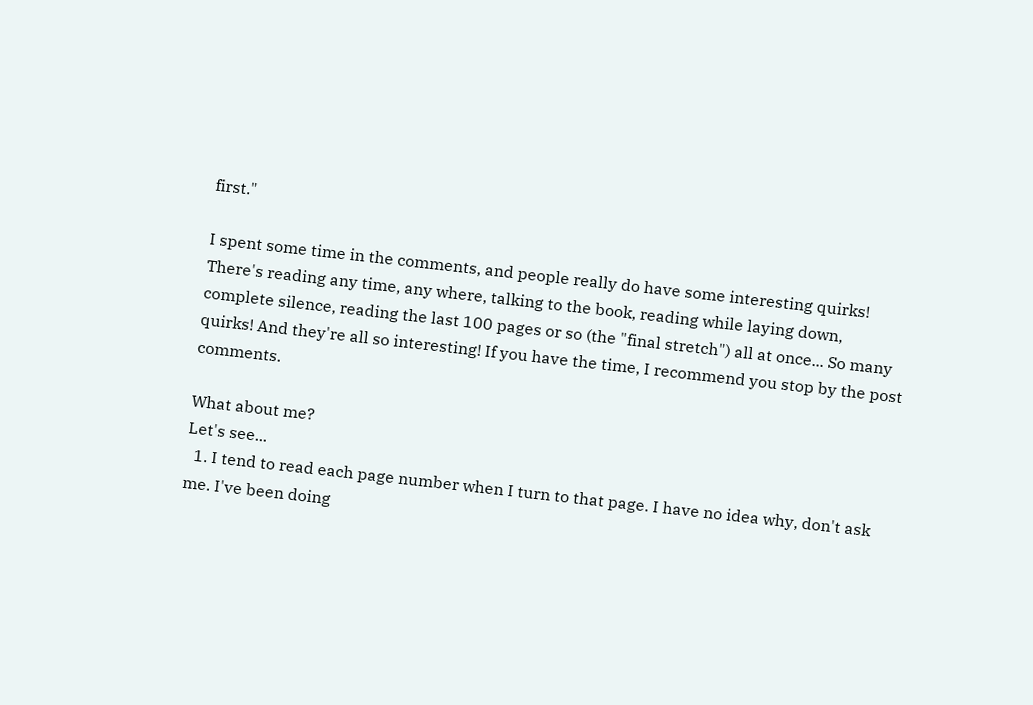first."

I spent some time in the comments, and people really do have some interesting quirks! There's reading any time, any where, talking to the book, reading while laying down, complete silence, reading the last 100 pages or so (the "final stretch") all at once... So many quirks! And they're all so interesting! If you have the time, I recommend you stop by the post comments.

What about me?
Let's see...
  1. I tend to read each page number when I turn to that page. I have no idea why, don't ask me. I've been doing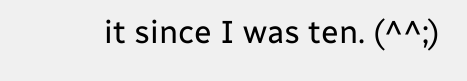it since I was ten. (^^;)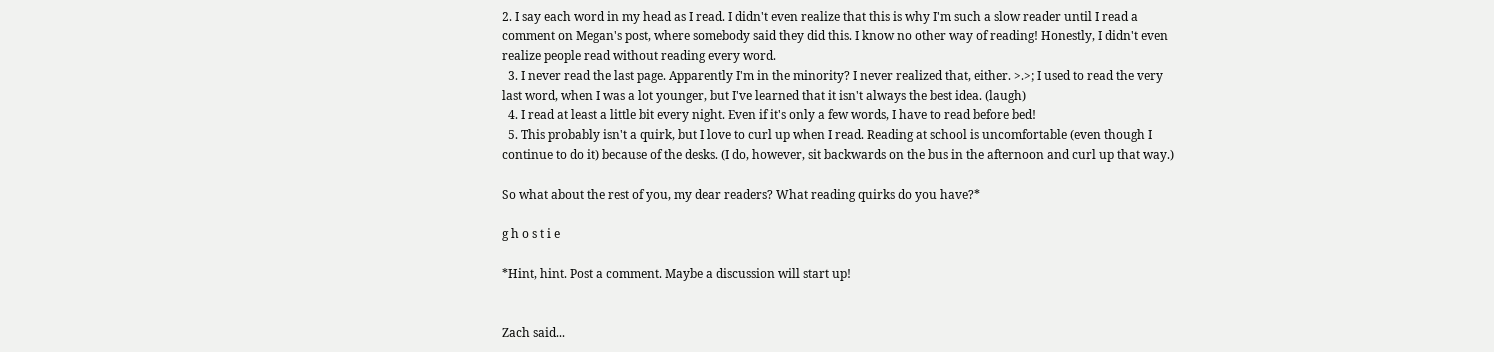2. I say each word in my head as I read. I didn't even realize that this is why I'm such a slow reader until I read a comment on Megan's post, where somebody said they did this. I know no other way of reading! Honestly, I didn't even realize people read without reading every word.
  3. I never read the last page. Apparently I'm in the minority? I never realized that, either. >.>; I used to read the very last word, when I was a lot younger, but I've learned that it isn't always the best idea. (laugh)
  4. I read at least a little bit every night. Even if it's only a few words, I have to read before bed!
  5. This probably isn't a quirk, but I love to curl up when I read. Reading at school is uncomfortable (even though I continue to do it) because of the desks. (I do, however, sit backwards on the bus in the afternoon and curl up that way.)

So what about the rest of you, my dear readers? What reading quirks do you have?*

g h o s t i e

*Hint, hint. Post a comment. Maybe a discussion will start up!


Zach said...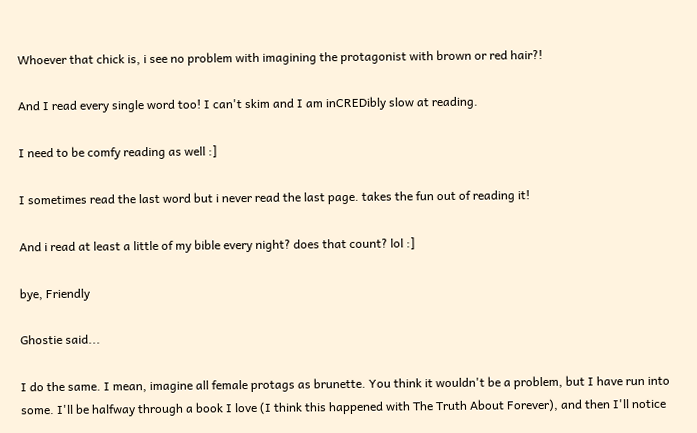Whoever that chick is, i see no problem with imagining the protagonist with brown or red hair?!

And I read every single word too! I can't skim and I am inCREDibly slow at reading.

I need to be comfy reading as well :]

I sometimes read the last word but i never read the last page. takes the fun out of reading it!

And i read at least a little of my bible every night? does that count? lol :]

bye, Friendly

Ghostie said...

I do the same. I mean, imagine all female protags as brunette. You think it wouldn't be a problem, but I have run into some. I'll be halfway through a book I love (I think this happened with The Truth About Forever), and then I'll notice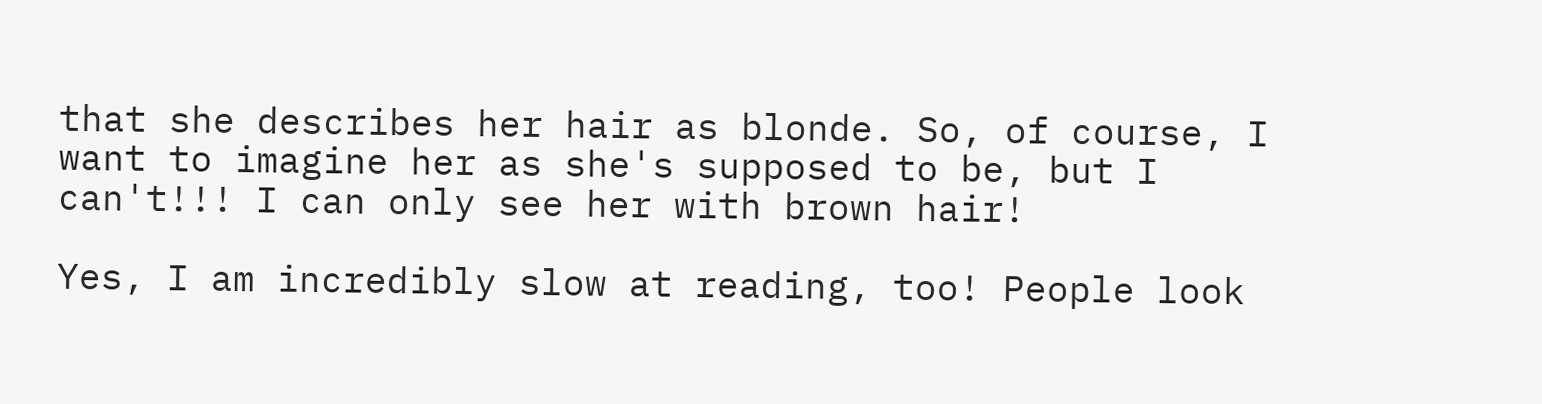that she describes her hair as blonde. So, of course, I want to imagine her as she's supposed to be, but I can't!!! I can only see her with brown hair!

Yes, I am incredibly slow at reading, too! People look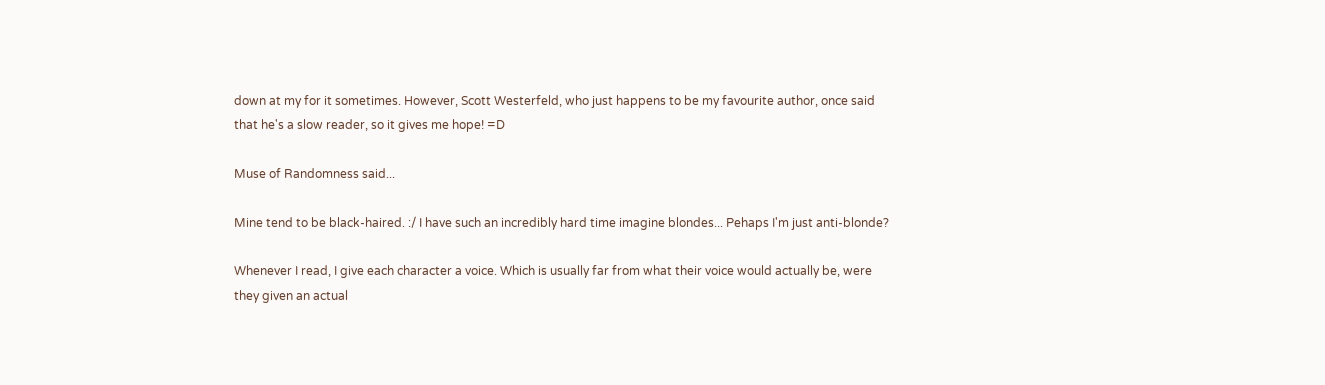down at my for it sometimes. However, Scott Westerfeld, who just happens to be my favourite author, once said that he's a slow reader, so it gives me hope! =D

Muse of Randomness said...

Mine tend to be black-haired. :/ I have such an incredibly hard time imagine blondes... Pehaps I'm just anti-blonde?

Whenever I read, I give each character a voice. Which is usually far from what their voice would actually be, were they given an actual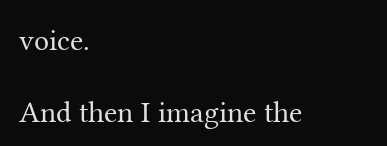voice.

And then I imagine the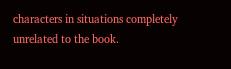characters in situations completely unrelated to the book.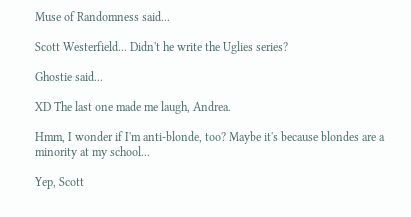Muse of Randomness said...

Scott Westerfield... Didn't he write the Uglies series?

Ghostie said...

XD The last one made me laugh, Andrea.

Hmm, I wonder if I'm anti-blonde, too? Maybe it's because blondes are a minority at my school...

Yep, Scott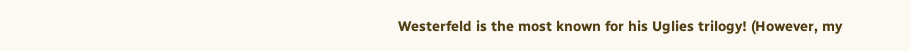Westerfeld is the most known for his Uglies trilogy! (However, my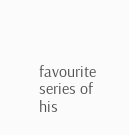favourite series of his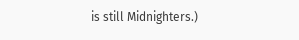is still Midnighters.)